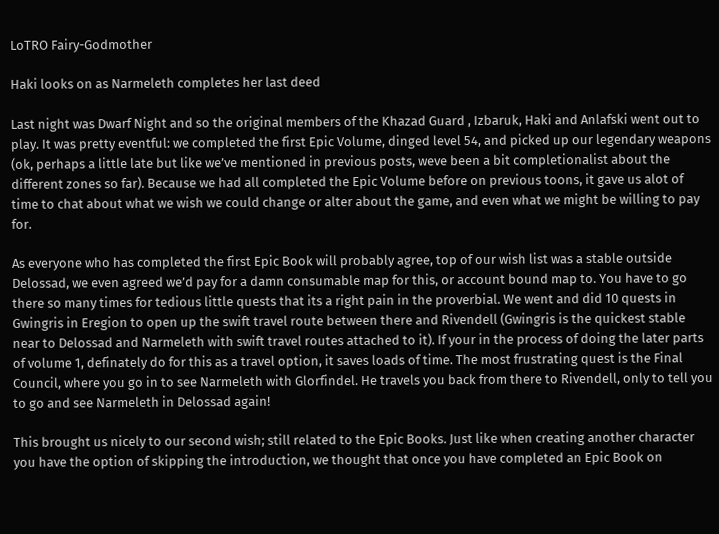LoTRO Fairy-Godmother

Haki looks on as Narmeleth completes her last deed

Last night was Dwarf Night and so the original members of the Khazad Guard , Izbaruk, Haki and Anlafski went out to play. It was pretty eventful: we completed the first Epic Volume, dinged level 54, and picked up our legendary weapons (ok, perhaps a little late but like we’ve mentioned in previous posts, weve been a bit completionalist about the different zones so far). Because we had all completed the Epic Volume before on previous toons, it gave us alot of time to chat about what we wish we could change or alter about the game, and even what we might be willing to pay for.

As everyone who has completed the first Epic Book will probably agree, top of our wish list was a stable outside Delossad, we even agreed we’d pay for a damn consumable map for this, or account bound map to. You have to go there so many times for tedious little quests that its a right pain in the proverbial. We went and did 10 quests in Gwingris in Eregion to open up the swift travel route between there and Rivendell (Gwingris is the quickest stable near to Delossad and Narmeleth with swift travel routes attached to it). If your in the process of doing the later parts of volume 1, definately do for this as a travel option, it saves loads of time. The most frustrating quest is the Final Council, where you go in to see Narmeleth with Glorfindel. He travels you back from there to Rivendell, only to tell you to go and see Narmeleth in Delossad again!

This brought us nicely to our second wish; still related to the Epic Books. Just like when creating another character you have the option of skipping the introduction, we thought that once you have completed an Epic Book on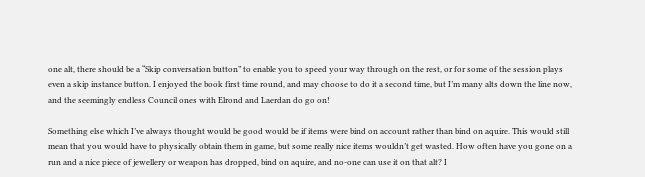one alt, there should be a “Skip conversation button” to enable you to speed your way through on the rest, or for some of the session plays even a skip instance button. I enjoyed the book first time round, and may choose to do it a second time, but I’m many alts down the line now, and the seemingly endless Council ones with Elrond and Laerdan do go on!

Something else which I’ve always thought would be good would be if items were bind on account rather than bind on aquire. This would still mean that you would have to physically obtain them in game, but some really nice items wouldn’t get wasted. How often have you gone on a run and a nice piece of jewellery or weapon has dropped, bind on aquire, and no-one can use it on that alt? I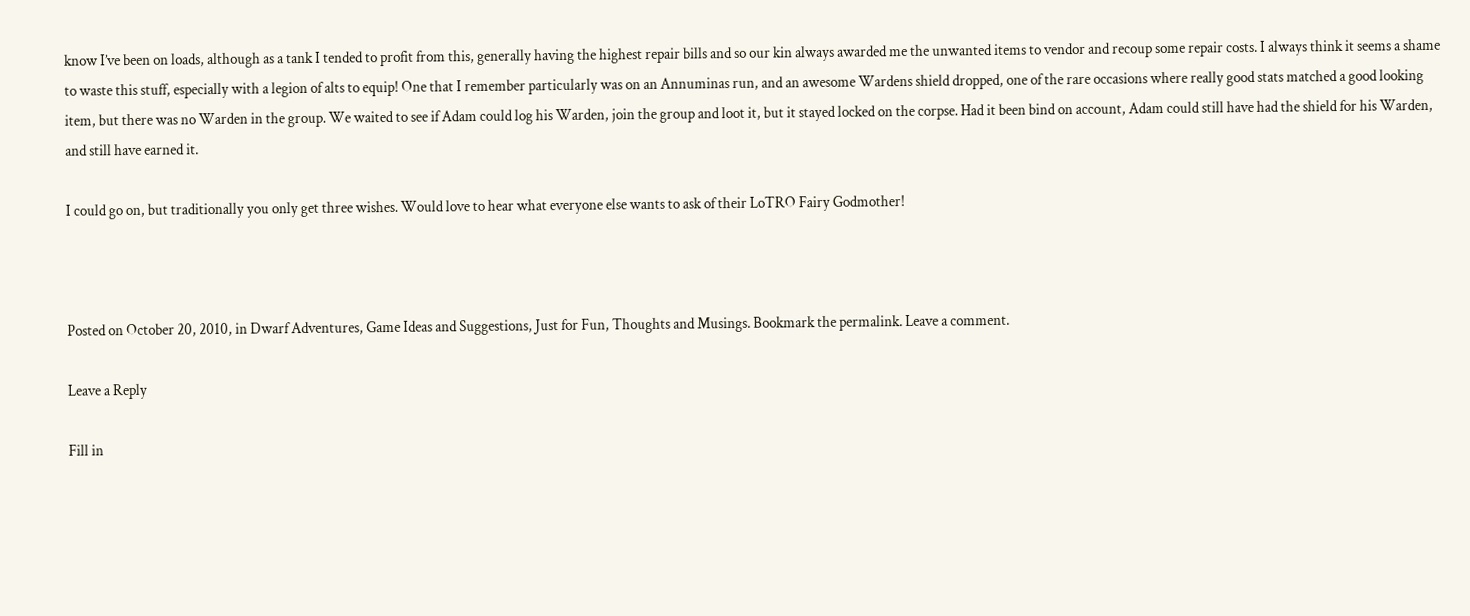know I’ve been on loads, although as a tank I tended to profit from this, generally having the highest repair bills and so our kin always awarded me the unwanted items to vendor and recoup some repair costs. I always think it seems a shame to waste this stuff, especially with a legion of alts to equip! One that I remember particularly was on an Annuminas run, and an awesome Wardens shield dropped, one of the rare occasions where really good stats matched a good looking item, but there was no Warden in the group. We waited to see if Adam could log his Warden, join the group and loot it, but it stayed locked on the corpse. Had it been bind on account, Adam could still have had the shield for his Warden, and still have earned it.

I could go on, but traditionally you only get three wishes. Would love to hear what everyone else wants to ask of their LoTRO Fairy Godmother!



Posted on October 20, 2010, in Dwarf Adventures, Game Ideas and Suggestions, Just for Fun, Thoughts and Musings. Bookmark the permalink. Leave a comment.

Leave a Reply

Fill in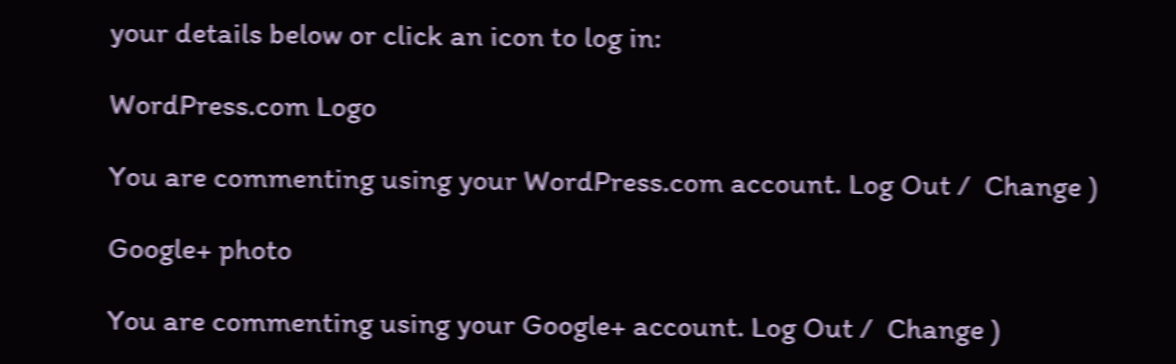your details below or click an icon to log in:

WordPress.com Logo

You are commenting using your WordPress.com account. Log Out /  Change )

Google+ photo

You are commenting using your Google+ account. Log Out /  Change )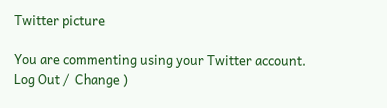Twitter picture

You are commenting using your Twitter account. Log Out /  Change )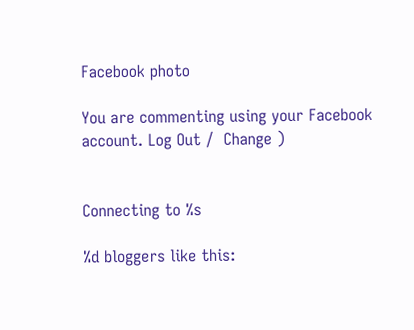Facebook photo

You are commenting using your Facebook account. Log Out /  Change )


Connecting to %s

%d bloggers like this: